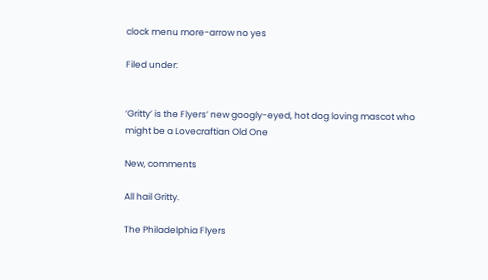clock menu more-arrow no yes

Filed under:


‘Gritty’ is the Flyers’ new googly-eyed, hot dog loving mascot who might be a Lovecraftian Old One

New, comments

All hail Gritty.

The Philadelphia Flyers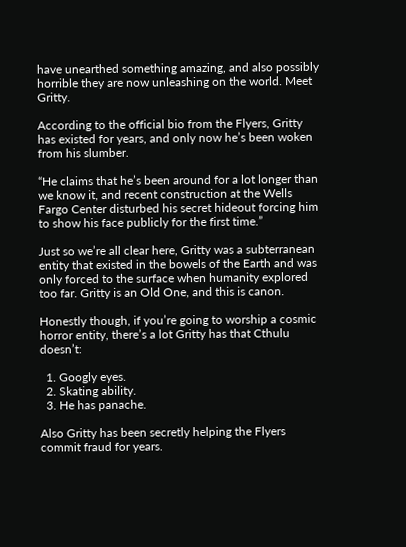have unearthed something amazing, and also possibly horrible they are now unleashing on the world. Meet Gritty.

According to the official bio from the Flyers, Gritty has existed for years, and only now he’s been woken from his slumber.

“He claims that he’s been around for a lot longer than we know it, and recent construction at the Wells Fargo Center disturbed his secret hideout forcing him to show his face publicly for the first time.”

Just so we’re all clear here, Gritty was a subterranean entity that existed in the bowels of the Earth and was only forced to the surface when humanity explored too far. Gritty is an Old One, and this is canon.

Honestly though, if you’re going to worship a cosmic horror entity, there’s a lot Gritty has that Cthulu doesn’t:

  1. Googly eyes.
  2. Skating ability.
  3. He has panache.

Also Gritty has been secretly helping the Flyers commit fraud for years.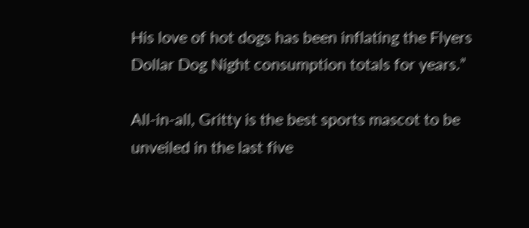His love of hot dogs has been inflating the Flyers Dollar Dog Night consumption totals for years.”

All-in-all, Gritty is the best sports mascot to be unveiled in the last five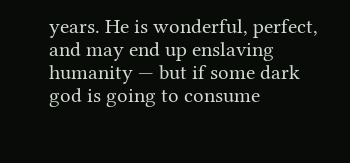years. He is wonderful, perfect, and may end up enslaving humanity — but if some dark god is going to consume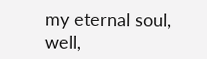my eternal soul, well,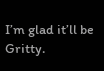I’m glad it’ll be Gritty.